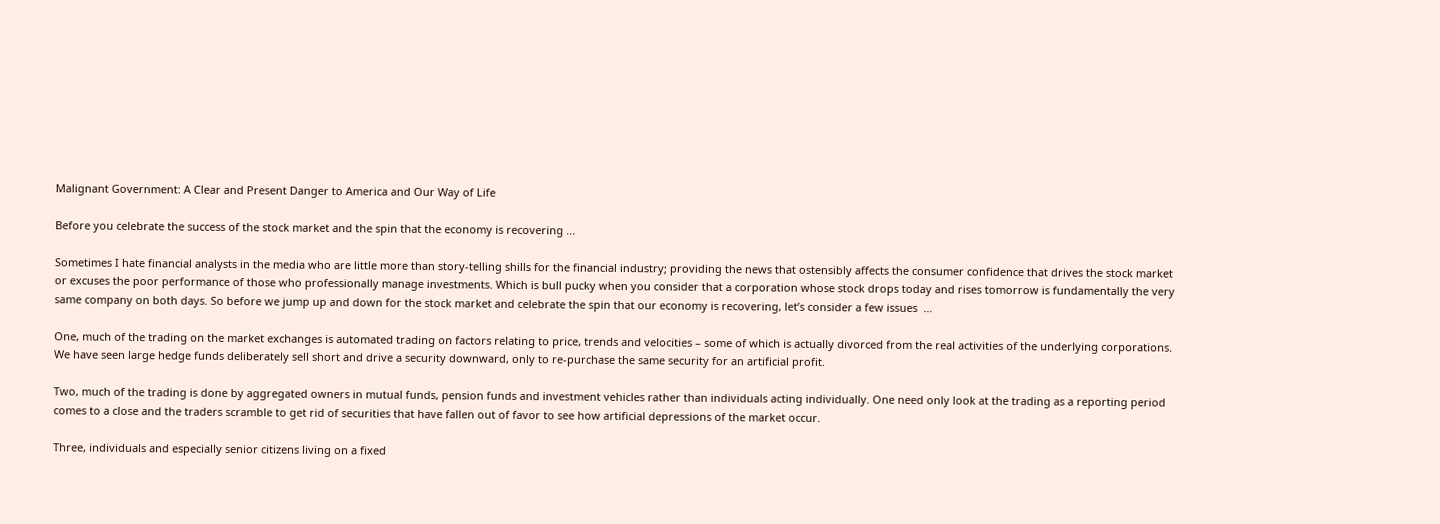Malignant Government: A Clear and Present Danger to America and Our Way of Life

Before you celebrate the success of the stock market and the spin that the economy is recovering ...

Sometimes I hate financial analysts in the media who are little more than story-telling shills for the financial industry; providing the news that ostensibly affects the consumer confidence that drives the stock market or excuses the poor performance of those who professionally manage investments. Which is bull pucky when you consider that a corporation whose stock drops today and rises tomorrow is fundamentally the very same company on both days. So before we jump up and down for the stock market and celebrate the spin that our economy is recovering, let’s consider a few issues  …

One, much of the trading on the market exchanges is automated trading on factors relating to price, trends and velocities – some of which is actually divorced from the real activities of the underlying corporations. We have seen large hedge funds deliberately sell short and drive a security downward, only to re-purchase the same security for an artificial profit.

Two, much of the trading is done by aggregated owners in mutual funds, pension funds and investment vehicles rather than individuals acting individually. One need only look at the trading as a reporting period comes to a close and the traders scramble to get rid of securities that have fallen out of favor to see how artificial depressions of the market occur.

Three, individuals and especially senior citizens living on a fixed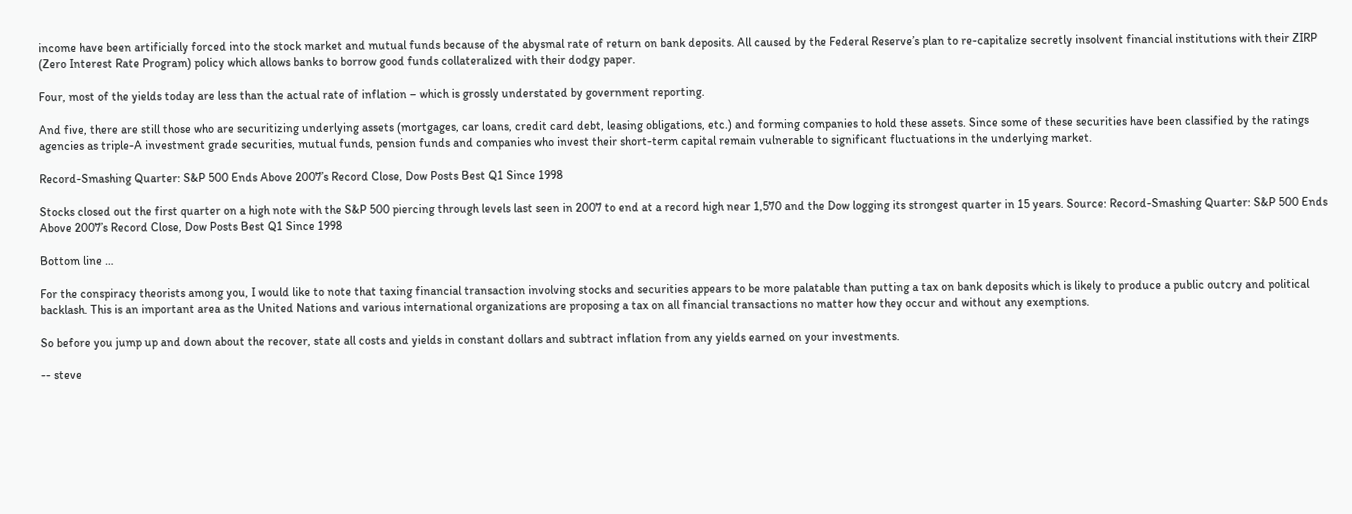income have been artificially forced into the stock market and mutual funds because of the abysmal rate of return on bank deposits. All caused by the Federal Reserve’s plan to re-capitalize secretly insolvent financial institutions with their ZIRP (Zero Interest Rate Program) policy which allows banks to borrow good funds collateralized with their dodgy paper.

Four, most of the yields today are less than the actual rate of inflation – which is grossly understated by government reporting.

And five, there are still those who are securitizing underlying assets (mortgages, car loans, credit card debt, leasing obligations, etc.) and forming companies to hold these assets. Since some of these securities have been classified by the ratings agencies as triple-A investment grade securities, mutual funds, pension funds and companies who invest their short-term capital remain vulnerable to significant fluctuations in the underlying market.

Record-Smashing Quarter: S&P 500 Ends Above 2007’s Record Close, Dow Posts Best Q1 Since 1998

Stocks closed out the first quarter on a high note with the S&P 500 piercing through levels last seen in 2007 to end at a record high near 1,570 and the Dow logging its strongest quarter in 15 years. Source: Record-Smashing Quarter: S&P 500 Ends Above 2007’s Record Close, Dow Posts Best Q1 Since 1998

Bottom line …

For the conspiracy theorists among you, I would like to note that taxing financial transaction involving stocks and securities appears to be more palatable than putting a tax on bank deposits which is likely to produce a public outcry and political backlash. This is an important area as the United Nations and various international organizations are proposing a tax on all financial transactions no matter how they occur and without any exemptions.

So before you jump up and down about the recover, state all costs and yields in constant dollars and subtract inflation from any yields earned on your investments.

-- steve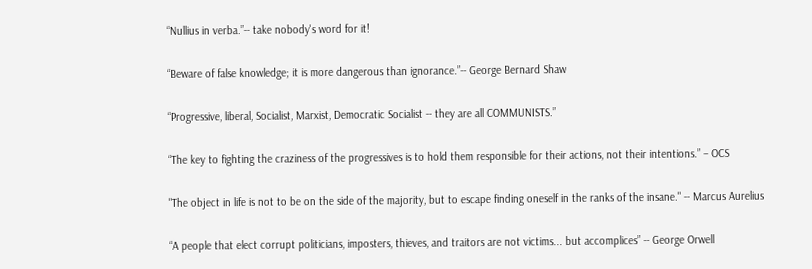“Nullius in verba.”-- take nobody's word for it!

“Beware of false knowledge; it is more dangerous than ignorance.”-- George Bernard Shaw

“Progressive, liberal, Socialist, Marxist, Democratic Socialist -- they are all COMMUNISTS.”

“The key to fighting the craziness of the progressives is to hold them responsible for their actions, not their intentions.” – OCS

"The object in life is not to be on the side of the majority, but to escape finding oneself in the ranks of the insane." -- Marcus Aurelius

“A people that elect corrupt politicians, imposters, thieves, and traitors are not victims... but accomplices” -- George Orwell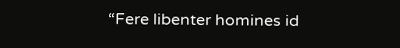“Fere libenter homines id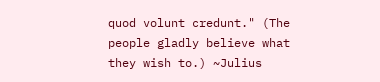quod volunt credunt." (The people gladly believe what they wish to.) ~Julius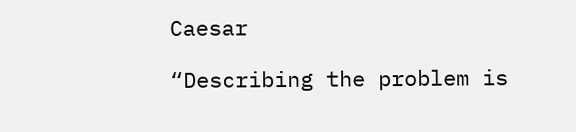Caesar

“Describing the problem is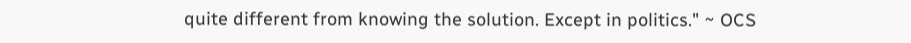quite different from knowing the solution. Except in politics." ~ OCS